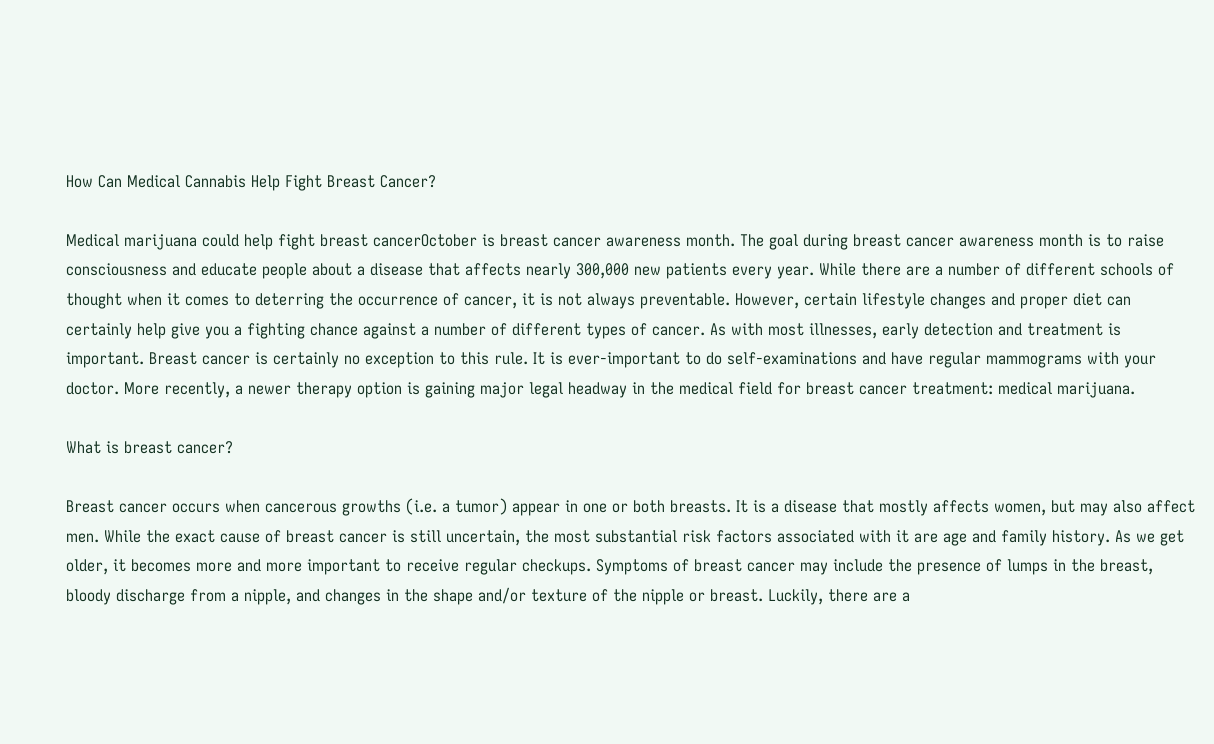How Can Medical Cannabis Help Fight Breast Cancer?

Medical marijuana could help fight breast cancerOctober is breast cancer awareness month. The goal during breast cancer awareness month is to raise consciousness and educate people about a disease that affects nearly 300,000 new patients every year. While there are a number of different schools of thought when it comes to deterring the occurrence of cancer, it is not always preventable. However, certain lifestyle changes and proper diet can certainly help give you a fighting chance against a number of different types of cancer. As with most illnesses, early detection and treatment is important. Breast cancer is certainly no exception to this rule. It is ever-important to do self-examinations and have regular mammograms with your doctor. More recently, a newer therapy option is gaining major legal headway in the medical field for breast cancer treatment: medical marijuana.

What is breast cancer?

Breast cancer occurs when cancerous growths (i.e. a tumor) appear in one or both breasts. It is a disease that mostly affects women, but may also affect men. While the exact cause of breast cancer is still uncertain, the most substantial risk factors associated with it are age and family history. As we get older, it becomes more and more important to receive regular checkups. Symptoms of breast cancer may include the presence of lumps in the breast, bloody discharge from a nipple, and changes in the shape and/or texture of the nipple or breast. Luckily, there are a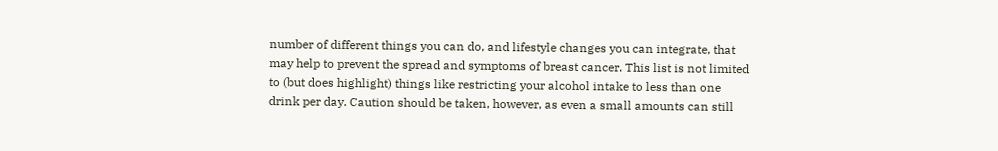number of different things you can do, and lifestyle changes you can integrate, that may help to prevent the spread and symptoms of breast cancer. This list is not limited to (but does highlight) things like restricting your alcohol intake to less than one drink per day. Caution should be taken, however, as even a small amounts can still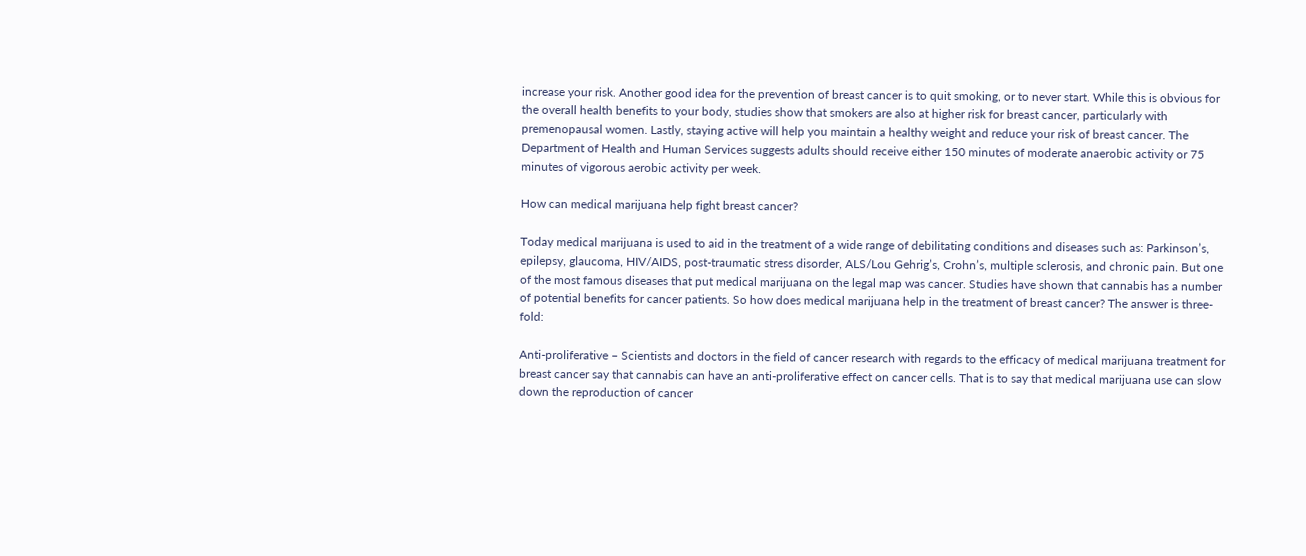increase your risk. Another good idea for the prevention of breast cancer is to quit smoking, or to never start. While this is obvious for the overall health benefits to your body, studies show that smokers are also at higher risk for breast cancer, particularly with premenopausal women. Lastly, staying active will help you maintain a healthy weight and reduce your risk of breast cancer. The Department of Health and Human Services suggests adults should receive either 150 minutes of moderate anaerobic activity or 75 minutes of vigorous aerobic activity per week.

How can medical marijuana help fight breast cancer?

Today medical marijuana is used to aid in the treatment of a wide range of debilitating conditions and diseases such as: Parkinson’s, epilepsy, glaucoma, HIV/AIDS, post-traumatic stress disorder, ALS/Lou Gehrig’s, Crohn’s, multiple sclerosis, and chronic pain. But one of the most famous diseases that put medical marijuana on the legal map was cancer. Studies have shown that cannabis has a number of potential benefits for cancer patients. So how does medical marijuana help in the treatment of breast cancer? The answer is three-fold:

Anti-proliferative – Scientists and doctors in the field of cancer research with regards to the efficacy of medical marijuana treatment for breast cancer say that cannabis can have an anti-proliferative effect on cancer cells. That is to say that medical marijuana use can slow down the reproduction of cancer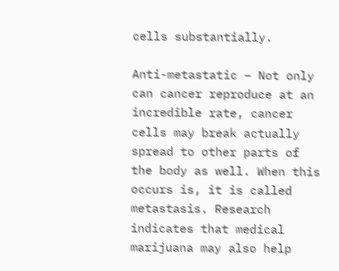cells substantially.

Anti-metastatic – Not only can cancer reproduce at an incredible rate, cancer cells may break actually spread to other parts of the body as well. When this occurs is, it is called metastasis. Research indicates that medical marijuana may also help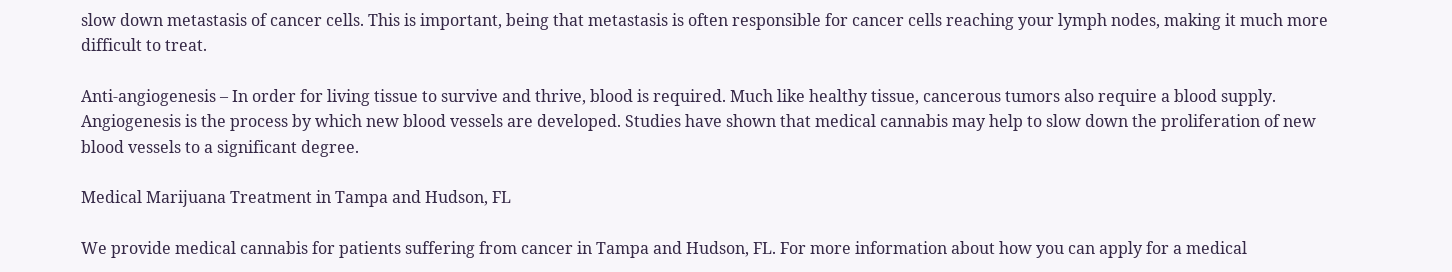slow down metastasis of cancer cells. This is important, being that metastasis is often responsible for cancer cells reaching your lymph nodes, making it much more difficult to treat.

Anti-angiogenesis – In order for living tissue to survive and thrive, blood is required. Much like healthy tissue, cancerous tumors also require a blood supply. Angiogenesis is the process by which new blood vessels are developed. Studies have shown that medical cannabis may help to slow down the proliferation of new blood vessels to a significant degree.

Medical Marijuana Treatment in Tampa and Hudson, FL

We provide medical cannabis for patients suffering from cancer in Tampa and Hudson, FL. For more information about how you can apply for a medical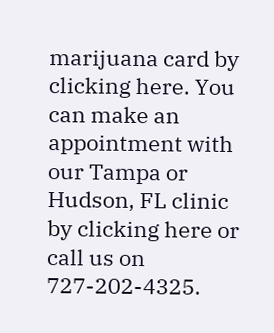marijuana card by clicking here. You can make an appointment with our Tampa or Hudson, FL clinic by clicking here or call us on 727-202-4325.